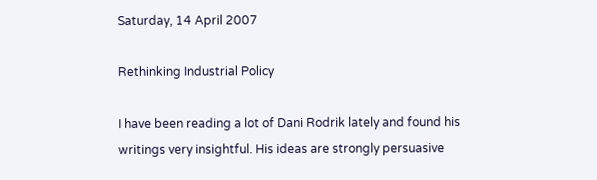Saturday, 14 April 2007

Rethinking Industrial Policy

I have been reading a lot of Dani Rodrik lately and found his writings very insightful. His ideas are strongly persuasive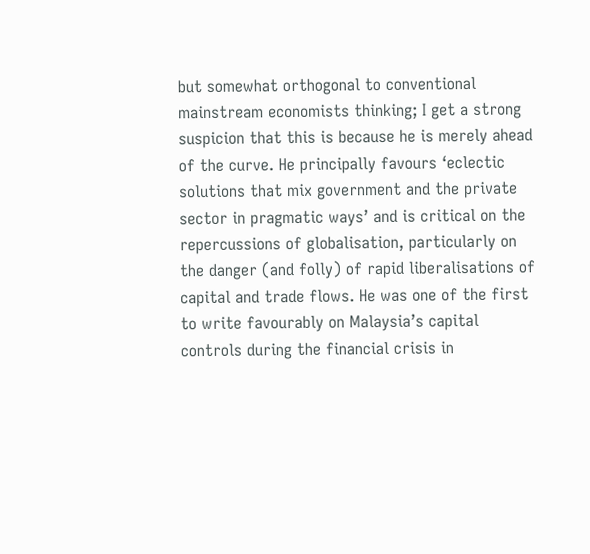but somewhat orthogonal to conventional mainstream economists thinking; I get a strong suspicion that this is because he is merely ahead of the curve. He principally favours ‘eclectic solutions that mix government and the private sector in pragmatic ways’ and is critical on the repercussions of globalisation, particularly on the danger (and folly) of rapid liberalisations of capital and trade flows. He was one of the first to write favourably on Malaysia’s capital controls during the financial crisis in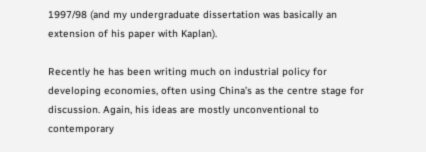1997/98 (and my undergraduate dissertation was basically an extension of his paper with Kaplan).

Recently he has been writing much on industrial policy for developing economies, often using China’s as the centre stage for discussion. Again, his ideas are mostly unconventional to contemporary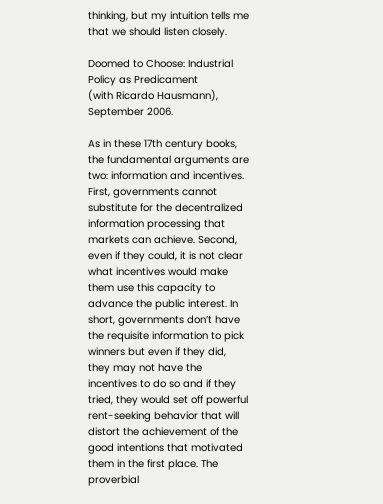thinking, but my intuition tells me that we should listen closely.

Doomed to Choose: Industrial Policy as Predicament
(with Ricardo Hausmann), September 2006.

As in these 17th century books, the fundamental arguments are two: information and incentives. First, governments cannot substitute for the decentralized information processing that markets can achieve. Second, even if they could, it is not clear what incentives would make them use this capacity to advance the public interest. In short, governments don’t have the requisite information to pick winners but even if they did, they may not have the incentives to do so and if they tried, they would set off powerful rent-seeking behavior that will distort the achievement of the good intentions that motivated them in the first place. The proverbial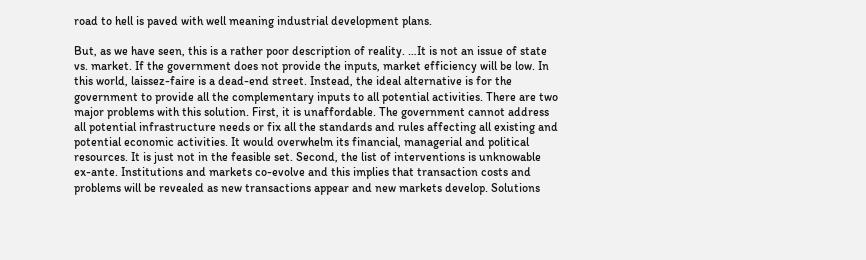road to hell is paved with well meaning industrial development plans.

But, as we have seen, this is a rather poor description of reality. …It is not an issue of state vs. market. If the government does not provide the inputs, market efficiency will be low. In this world, laissez-faire is a dead-end street. Instead, the ideal alternative is for the government to provide all the complementary inputs to all potential activities. There are two major problems with this solution. First, it is unaffordable. The government cannot address all potential infrastructure needs or fix all the standards and rules affecting all existing and potential economic activities. It would overwhelm its financial, managerial and political resources. It is just not in the feasible set. Second, the list of interventions is unknowable ex-ante. Institutions and markets co-evolve and this implies that transaction costs and problems will be revealed as new transactions appear and new markets develop. Solutions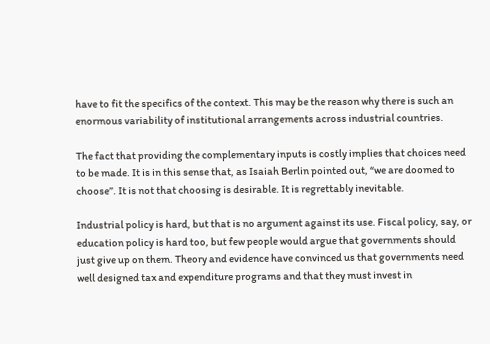have to fit the specifics of the context. This may be the reason why there is such an enormous variability of institutional arrangements across industrial countries.

The fact that providing the complementary inputs is costly implies that choices need to be made. It is in this sense that, as Isaiah Berlin pointed out, “we are doomed to choose”. It is not that choosing is desirable. It is regrettably inevitable.

Industrial policy is hard, but that is no argument against its use. Fiscal policy, say, or education policy is hard too, but few people would argue that governments should just give up on them. Theory and evidence have convinced us that governments need well designed tax and expenditure programs and that they must invest in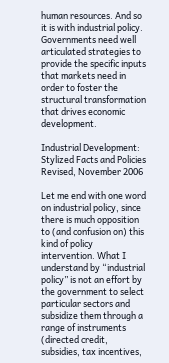human resources. And so it is with industrial policy. Governments need well articulated strategies to provide the specific inputs that markets need in order to foster the structural transformation that drives economic development.

Industrial Development: Stylized Facts and Policies
Revised, November 2006

Let me end with one word on industrial policy, since there is much opposition to (and confusion on) this kind of policy intervention. What I understand by “industrial policy” is not an effort by the government to select particular sectors and subsidize them through a range of instruments (directed credit, subsidies, tax incentives,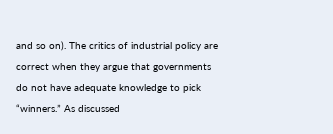and so on). The critics of industrial policy are correct when they argue that governments do not have adequate knowledge to pick “winners.” As discussed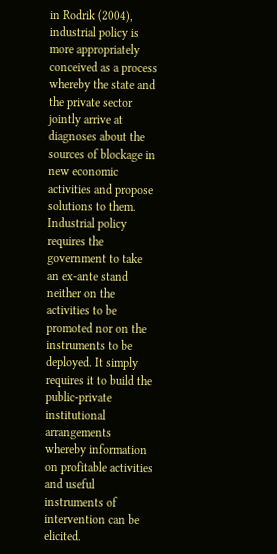in Rodrik (2004), industrial policy is more appropriately conceived as a process whereby the state and the private sector jointly arrive at diagnoses about the sources of blockage in new economic activities and propose solutions to them. Industrial policy requires the government to take an ex-ante stand neither on the activities to be promoted nor on the instruments to be deployed. It simply requires it to build the public-private institutional arrangements whereby information on profitable activities and useful instruments of intervention can be elicited.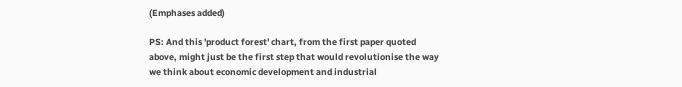(Emphases added)

PS: And this 'product forest' chart, from the first paper quoted above, might just be the first step that would revolutionise the way we think about economic development and industrial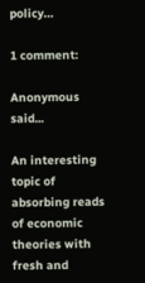policy…

1 comment:

Anonymous said...

An interesting topic of absorbing reads of economic theories with fresh and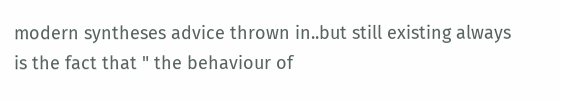modern syntheses advice thrown in..but still existing always is the fact that " the behaviour of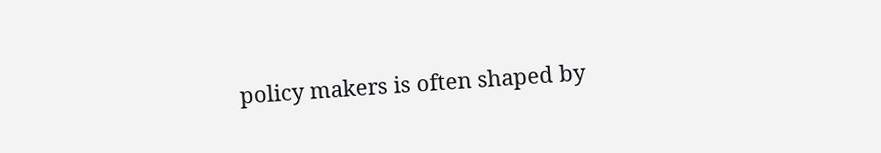policy makers is often shaped by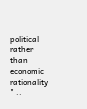political rather than economic rationality " ..